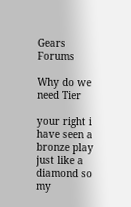Gears Forums

Why do we need Tier

your right i have seen a bronze play just like a diamond so my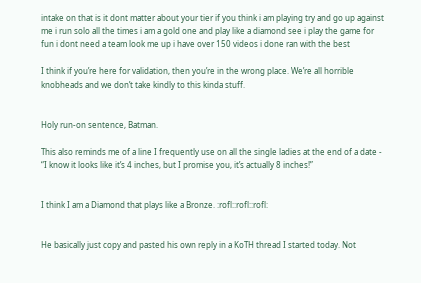intake on that is it dont matter about your tier if you think i am playing try and go up against me i run solo all the times i am a gold one and play like a diamond see i play the game for fun i dont need a team look me up i have over 150 videos i done ran with the best

I think if you’re here for validation, then you’re in the wrong place. We’re all horrible knobheads and we don’t take kindly to this kinda stuff.


Holy run-on sentence, Batman.

This also reminds me of a line I frequently use on all the single ladies at the end of a date - “I know it looks like it’s 4 inches, but I promise you, it’s actually 8 inches!”


I think I am a Diamond that plays like a Bronze. :rofl::rofl::rofl:


He basically just copy and pasted his own reply in a KoTH thread I started today. Not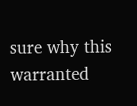sure why this warranted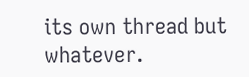its own thread but whatever.